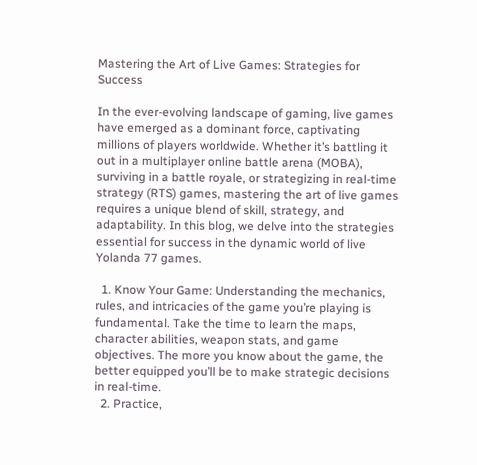Mastering the Art of Live Games: Strategies for Success

In the ever-evolving landscape of gaming, live games have emerged as a dominant force, captivating millions of players worldwide. Whether it’s battling it out in a multiplayer online battle arena (MOBA), surviving in a battle royale, or strategizing in real-time strategy (RTS) games, mastering the art of live games requires a unique blend of skill, strategy, and adaptability. In this blog, we delve into the strategies essential for success in the dynamic world of live Yolanda 77 games.

  1. Know Your Game: Understanding the mechanics, rules, and intricacies of the game you’re playing is fundamental. Take the time to learn the maps, character abilities, weapon stats, and game objectives. The more you know about the game, the better equipped you’ll be to make strategic decisions in real-time.
  2. Practice,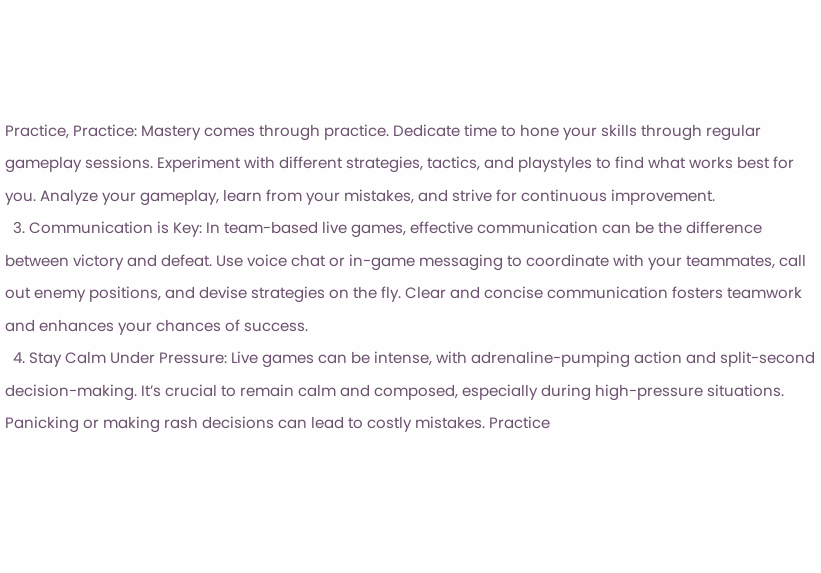Practice, Practice: Mastery comes through practice. Dedicate time to hone your skills through regular gameplay sessions. Experiment with different strategies, tactics, and playstyles to find what works best for you. Analyze your gameplay, learn from your mistakes, and strive for continuous improvement.
  3. Communication is Key: In team-based live games, effective communication can be the difference between victory and defeat. Use voice chat or in-game messaging to coordinate with your teammates, call out enemy positions, and devise strategies on the fly. Clear and concise communication fosters teamwork and enhances your chances of success.
  4. Stay Calm Under Pressure: Live games can be intense, with adrenaline-pumping action and split-second decision-making. It’s crucial to remain calm and composed, especially during high-pressure situations. Panicking or making rash decisions can lead to costly mistakes. Practice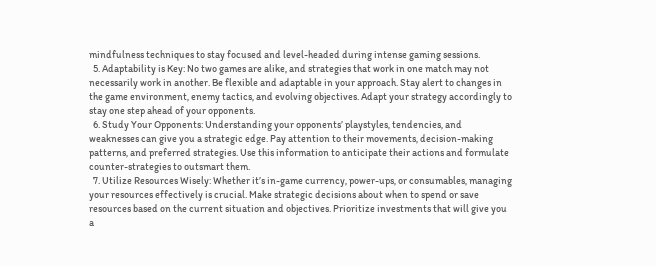mindfulness techniques to stay focused and level-headed during intense gaming sessions.
  5. Adaptability is Key: No two games are alike, and strategies that work in one match may not necessarily work in another. Be flexible and adaptable in your approach. Stay alert to changes in the game environment, enemy tactics, and evolving objectives. Adapt your strategy accordingly to stay one step ahead of your opponents.
  6. Study Your Opponents: Understanding your opponents’ playstyles, tendencies, and weaknesses can give you a strategic edge. Pay attention to their movements, decision-making patterns, and preferred strategies. Use this information to anticipate their actions and formulate counter-strategies to outsmart them.
  7. Utilize Resources Wisely: Whether it’s in-game currency, power-ups, or consumables, managing your resources effectively is crucial. Make strategic decisions about when to spend or save resources based on the current situation and objectives. Prioritize investments that will give you a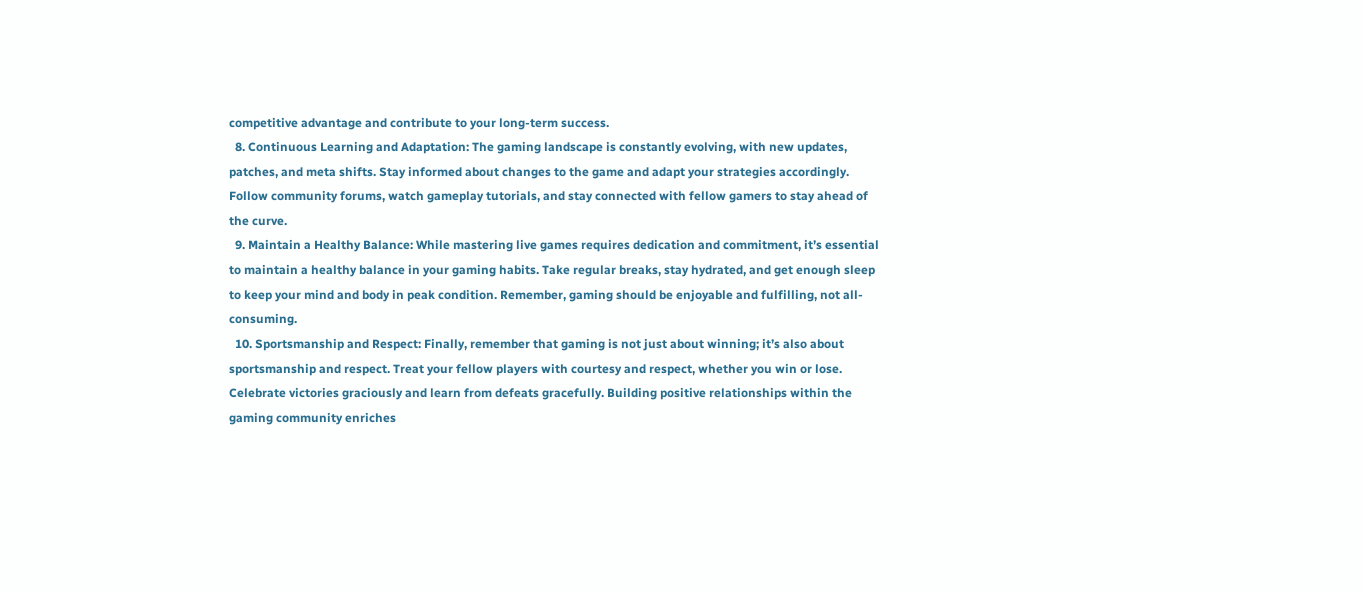competitive advantage and contribute to your long-term success.
  8. Continuous Learning and Adaptation: The gaming landscape is constantly evolving, with new updates, patches, and meta shifts. Stay informed about changes to the game and adapt your strategies accordingly. Follow community forums, watch gameplay tutorials, and stay connected with fellow gamers to stay ahead of the curve.
  9. Maintain a Healthy Balance: While mastering live games requires dedication and commitment, it’s essential to maintain a healthy balance in your gaming habits. Take regular breaks, stay hydrated, and get enough sleep to keep your mind and body in peak condition. Remember, gaming should be enjoyable and fulfilling, not all-consuming.
  10. Sportsmanship and Respect: Finally, remember that gaming is not just about winning; it’s also about sportsmanship and respect. Treat your fellow players with courtesy and respect, whether you win or lose. Celebrate victories graciously and learn from defeats gracefully. Building positive relationships within the gaming community enriches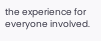the experience for everyone involved.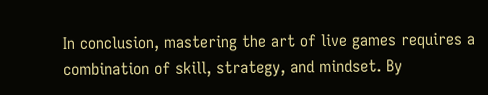In conclusion, mastering the art of live games requires a combination of skill, strategy, and mindset. By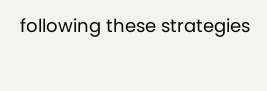following these strategies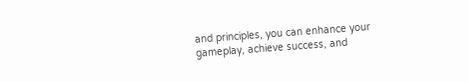and principles, you can enhance your gameplay, achieve success, and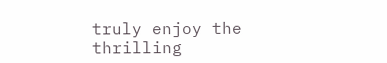truly enjoy the thrilling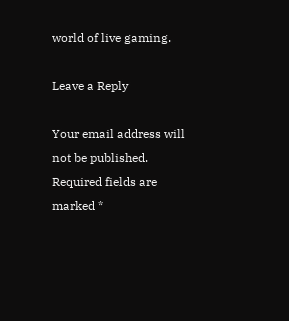world of live gaming.

Leave a Reply

Your email address will not be published. Required fields are marked *